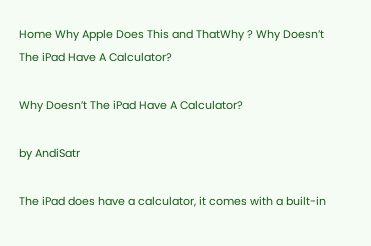Home Why Apple Does This and ThatWhy ? Why Doesn’t The iPad Have A Calculator?

Why Doesn’t The iPad Have A Calculator?

by AndiSatr

The iPad does have a calculator, it comes with a built-in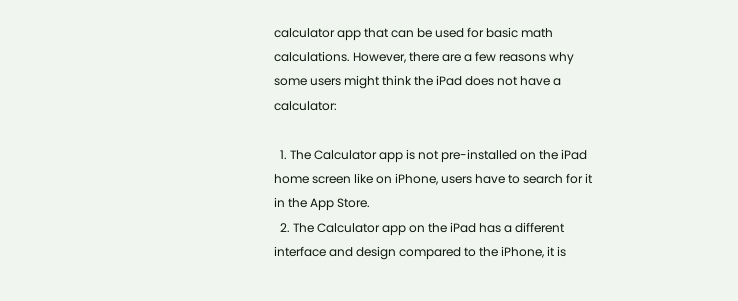calculator app that can be used for basic math calculations. However, there are a few reasons why some users might think the iPad does not have a calculator:

  1. The Calculator app is not pre-installed on the iPad home screen like on iPhone, users have to search for it in the App Store.
  2. The Calculator app on the iPad has a different interface and design compared to the iPhone, it is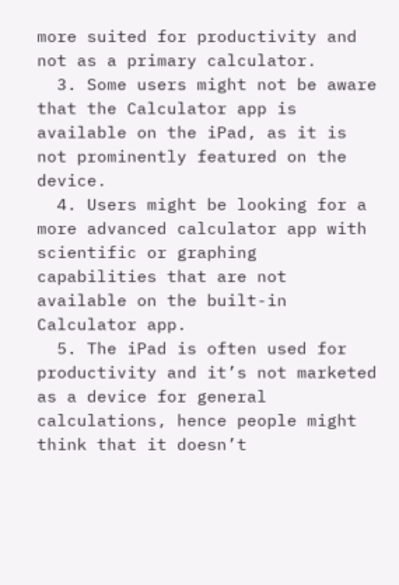more suited for productivity and not as a primary calculator.
  3. Some users might not be aware that the Calculator app is available on the iPad, as it is not prominently featured on the device.
  4. Users might be looking for a more advanced calculator app with scientific or graphing capabilities that are not available on the built-in Calculator app.
  5. The iPad is often used for productivity and it’s not marketed as a device for general calculations, hence people might think that it doesn’t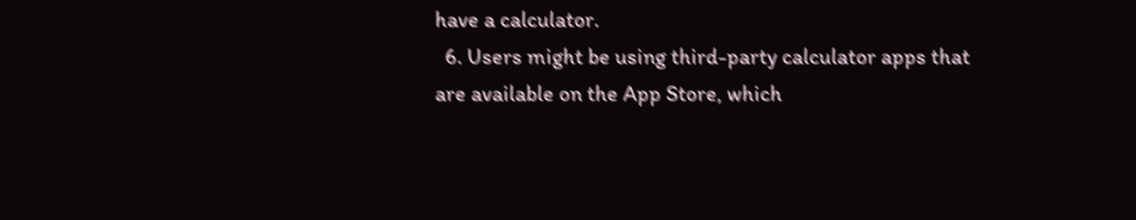have a calculator.
  6. Users might be using third-party calculator apps that are available on the App Store, which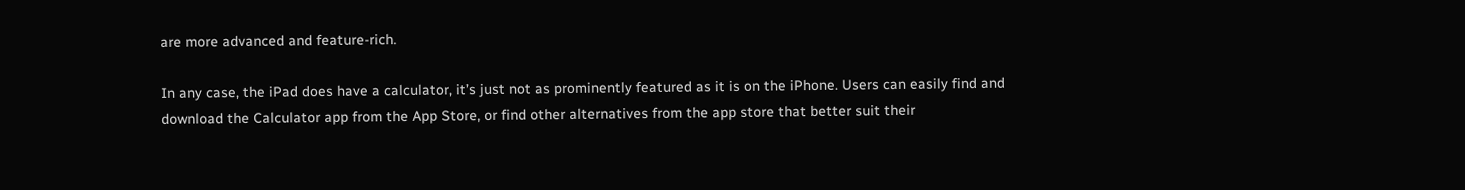are more advanced and feature-rich.

In any case, the iPad does have a calculator, it’s just not as prominently featured as it is on the iPhone. Users can easily find and download the Calculator app from the App Store, or find other alternatives from the app store that better suit their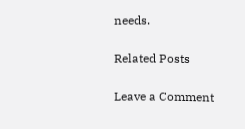needs.

Related Posts

Leave a Comment